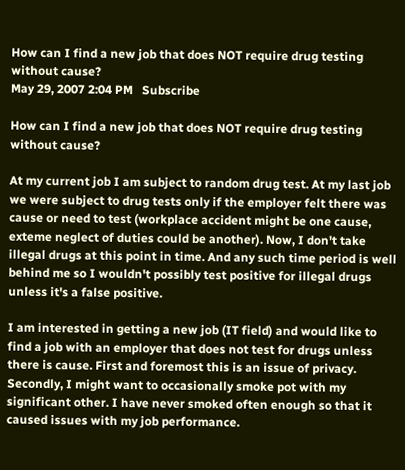How can I find a new job that does NOT require drug testing without cause?
May 29, 2007 2:04 PM   Subscribe

How can I find a new job that does NOT require drug testing without cause?

At my current job I am subject to random drug test. At my last job we were subject to drug tests only if the employer felt there was cause or need to test (workplace accident might be one cause, exteme neglect of duties could be another). Now, I don't take illegal drugs at this point in time. And any such time period is well behind me so I wouldn't possibly test positive for illegal drugs unless it's a false positive.

I am interested in getting a new job (IT field) and would like to find a job with an employer that does not test for drugs unless there is cause. First and foremost this is an issue of privacy. Secondly, I might want to occasionally smoke pot with my significant other. I have never smoked often enough so that it caused issues with my job performance.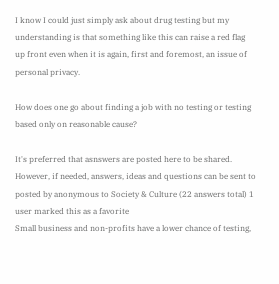I know I could just simply ask about drug testing but my understanding is that something like this can raise a red flag up front even when it is again, first and foremost, an issue of personal privacy.

How does one go about finding a job with no testing or testing based only on reasonable cause?

It's preferred that asnswers are posted here to be shared. However, if needed, answers, ideas and questions can be sent to
posted by anonymous to Society & Culture (22 answers total) 1 user marked this as a favorite
Small business and non-profits have a lower chance of testing,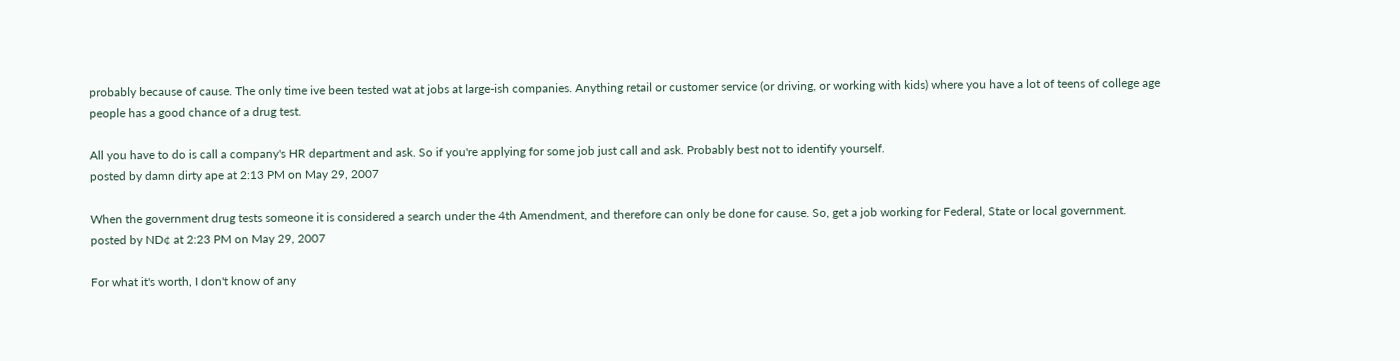probably because of cause. The only time ive been tested wat at jobs at large-ish companies. Anything retail or customer service (or driving, or working with kids) where you have a lot of teens of college age people has a good chance of a drug test.

All you have to do is call a company's HR department and ask. So if you're applying for some job just call and ask. Probably best not to identify yourself.
posted by damn dirty ape at 2:13 PM on May 29, 2007

When the government drug tests someone it is considered a search under the 4th Amendment, and therefore can only be done for cause. So, get a job working for Federal, State or local government.
posted by ND¢ at 2:23 PM on May 29, 2007

For what it's worth, I don't know of any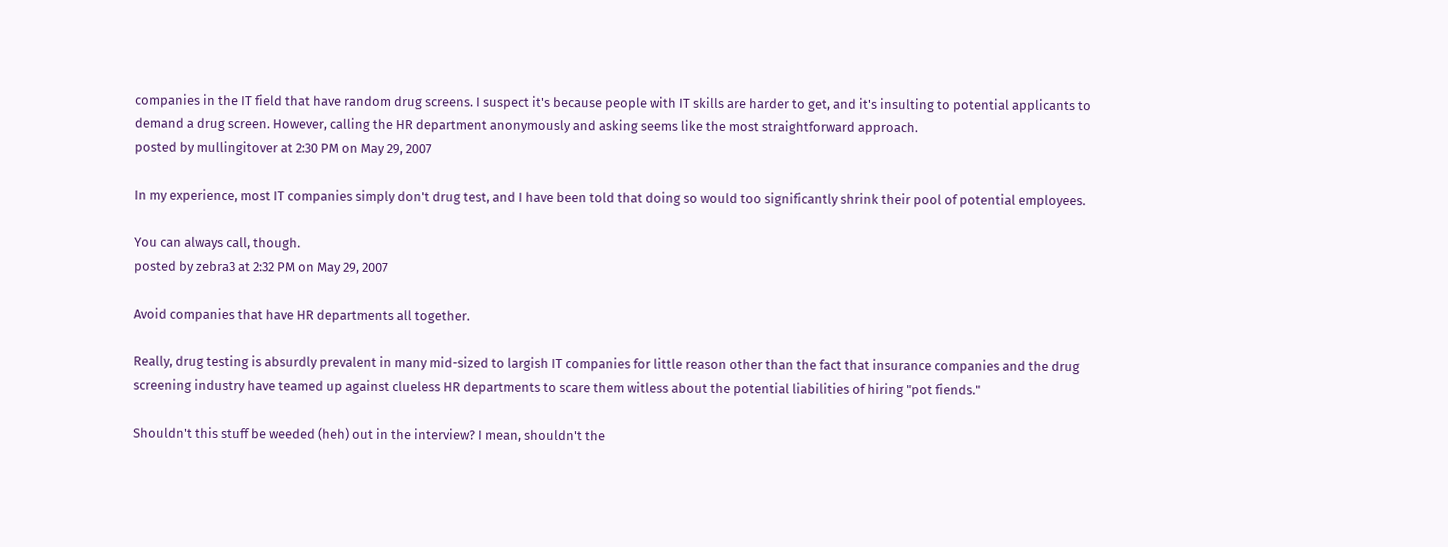companies in the IT field that have random drug screens. I suspect it's because people with IT skills are harder to get, and it's insulting to potential applicants to demand a drug screen. However, calling the HR department anonymously and asking seems like the most straightforward approach.
posted by mullingitover at 2:30 PM on May 29, 2007

In my experience, most IT companies simply don't drug test, and I have been told that doing so would too significantly shrink their pool of potential employees.

You can always call, though.
posted by zebra3 at 2:32 PM on May 29, 2007

Avoid companies that have HR departments all together.

Really, drug testing is absurdly prevalent in many mid-sized to largish IT companies for little reason other than the fact that insurance companies and the drug screening industry have teamed up against clueless HR departments to scare them witless about the potential liabilities of hiring "pot fiends."

Shouldn't this stuff be weeded (heh) out in the interview? I mean, shouldn't the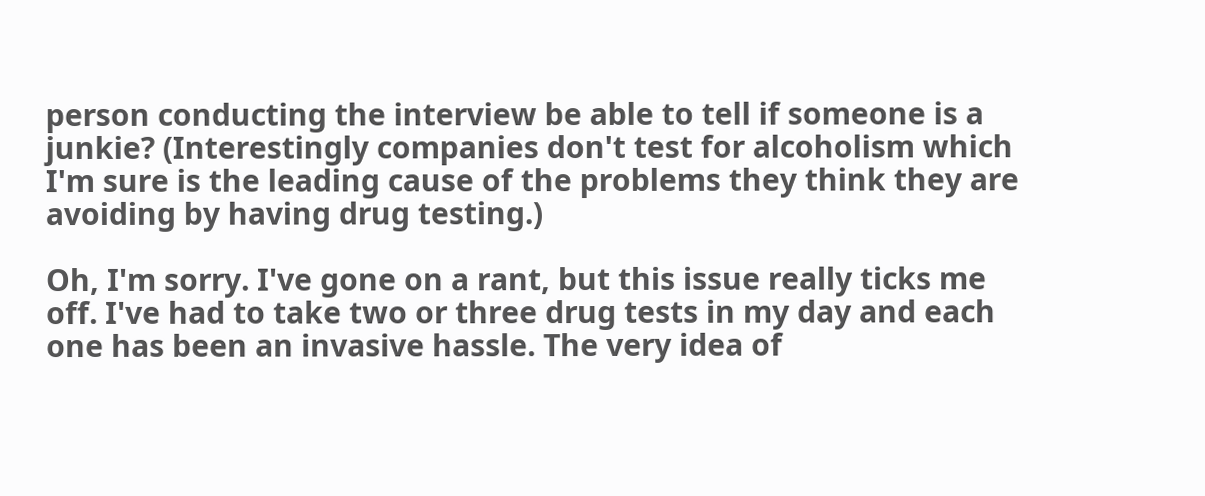person conducting the interview be able to tell if someone is a junkie? (Interestingly companies don't test for alcoholism which I'm sure is the leading cause of the problems they think they are avoiding by having drug testing.)

Oh, I'm sorry. I've gone on a rant, but this issue really ticks me off. I've had to take two or three drug tests in my day and each one has been an invasive hassle. The very idea of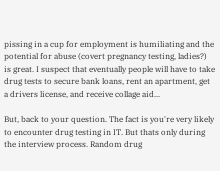pissing in a cup for employment is humiliating and the potential for abuse (covert pregnancy testing, ladies?) is great. I suspect that eventually people will have to take drug tests to secure bank loans, rent an apartment, get a drivers license, and receive collage aid...

But, back to your question. The fact is you're very likely to encounter drug testing in IT. But thats only during the interview process. Random drug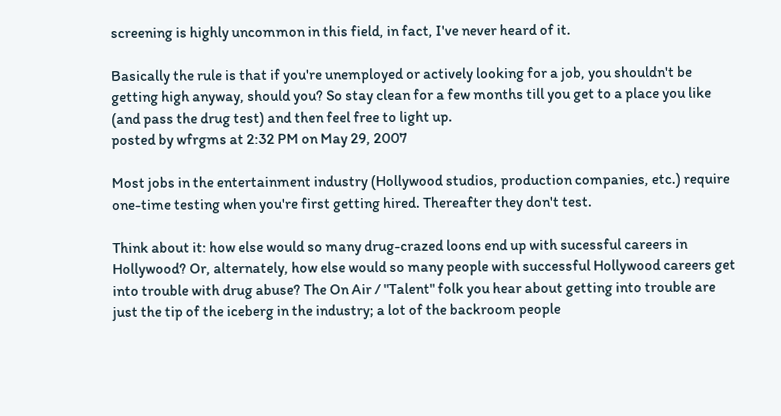screening is highly uncommon in this field, in fact, I've never heard of it.

Basically the rule is that if you're unemployed or actively looking for a job, you shouldn't be getting high anyway, should you? So stay clean for a few months till you get to a place you like (and pass the drug test) and then feel free to light up.
posted by wfrgms at 2:32 PM on May 29, 2007

Most jobs in the entertainment industry (Hollywood studios, production companies, etc.) require one-time testing when you're first getting hired. Thereafter they don't test.

Think about it: how else would so many drug-crazed loons end up with sucessful careers in Hollywood? Or, alternately, how else would so many people with successful Hollywood careers get into trouble with drug abuse? The On Air / "Talent" folk you hear about getting into trouble are just the tip of the iceberg in the industry; a lot of the backroom people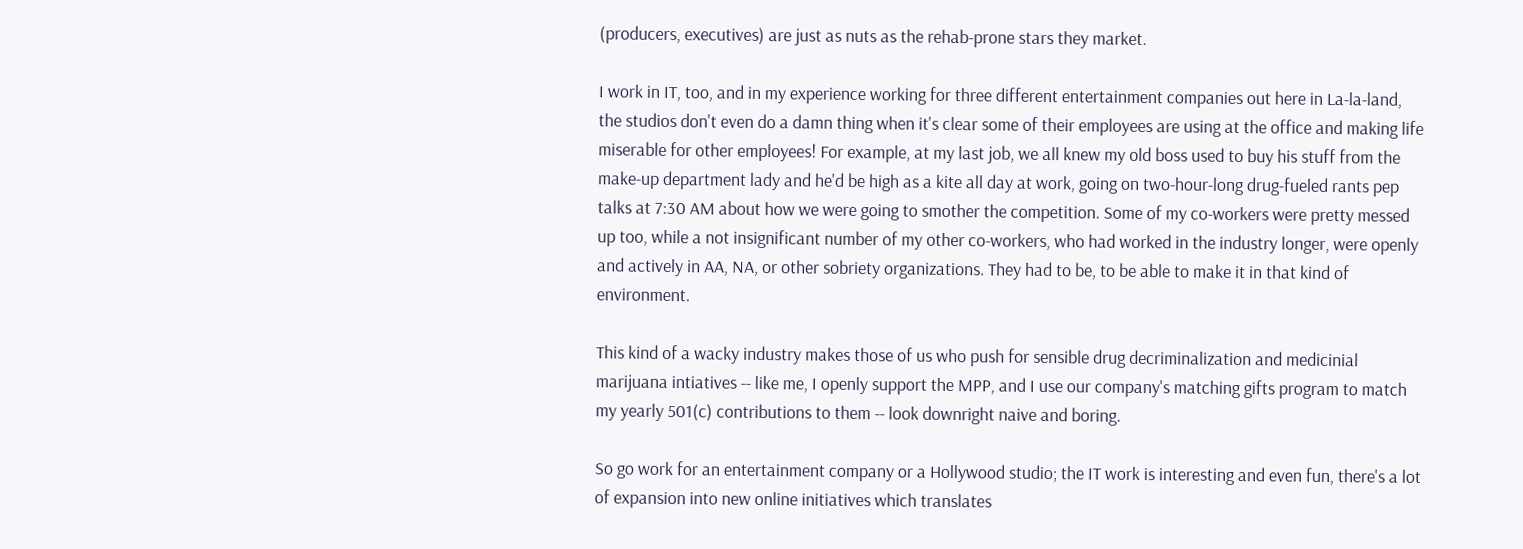(producers, executives) are just as nuts as the rehab-prone stars they market.

I work in IT, too, and in my experience working for three different entertainment companies out here in La-la-land, the studios don't even do a damn thing when it's clear some of their employees are using at the office and making life miserable for other employees! For example, at my last job, we all knew my old boss used to buy his stuff from the make-up department lady and he'd be high as a kite all day at work, going on two-hour-long drug-fueled rants pep talks at 7:30 AM about how we were going to smother the competition. Some of my co-workers were pretty messed up too, while a not insignificant number of my other co-workers, who had worked in the industry longer, were openly and actively in AA, NA, or other sobriety organizations. They had to be, to be able to make it in that kind of environment.

This kind of a wacky industry makes those of us who push for sensible drug decriminalization and medicinial marijuana intiatives -- like me, I openly support the MPP, and I use our company's matching gifts program to match my yearly 501(c) contributions to them -- look downright naive and boring.

So go work for an entertainment company or a Hollywood studio; the IT work is interesting and even fun, there's a lot of expansion into new online initiatives which translates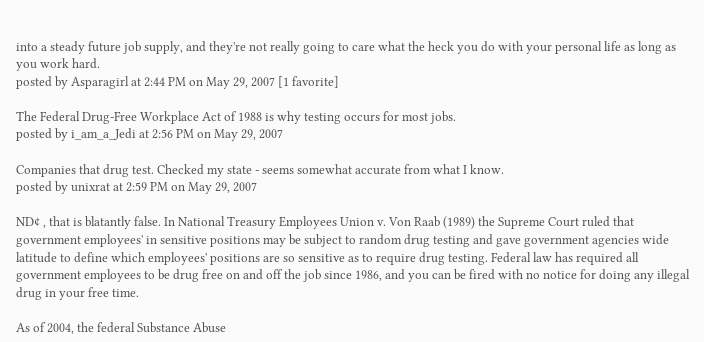into a steady future job supply, and they're not really going to care what the heck you do with your personal life as long as you work hard.
posted by Asparagirl at 2:44 PM on May 29, 2007 [1 favorite]

The Federal Drug-Free Workplace Act of 1988 is why testing occurs for most jobs.
posted by i_am_a_Jedi at 2:56 PM on May 29, 2007

Companies that drug test. Checked my state - seems somewhat accurate from what I know.
posted by unixrat at 2:59 PM on May 29, 2007

ND¢ , that is blatantly false. In National Treasury Employees Union v. Von Raab (1989) the Supreme Court ruled that government employees' in sensitive positions may be subject to random drug testing and gave government agencies wide latitude to define which employees' positions are so sensitive as to require drug testing. Federal law has required all government employees to be drug free on and off the job since 1986, and you can be fired with no notice for doing any illegal drug in your free time.

As of 2004, the federal Substance Abuse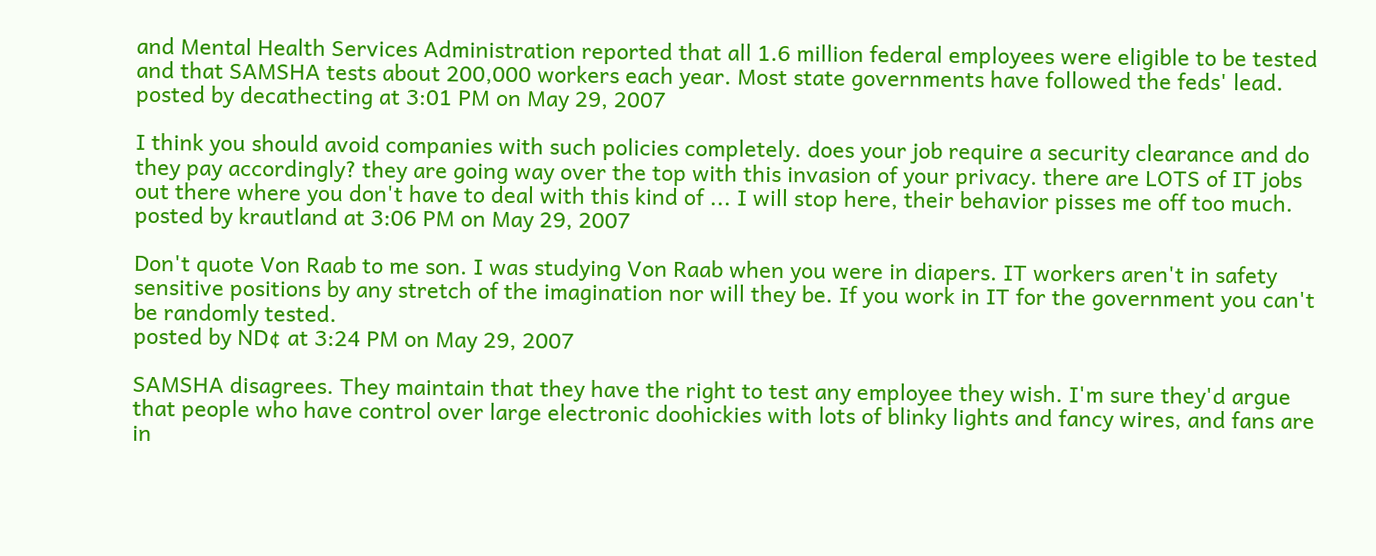and Mental Health Services Administration reported that all 1.6 million federal employees were eligible to be tested and that SAMSHA tests about 200,000 workers each year. Most state governments have followed the feds' lead.
posted by decathecting at 3:01 PM on May 29, 2007

I think you should avoid companies with such policies completely. does your job require a security clearance and do they pay accordingly? they are going way over the top with this invasion of your privacy. there are LOTS of IT jobs out there where you don't have to deal with this kind of ... I will stop here, their behavior pisses me off too much.
posted by krautland at 3:06 PM on May 29, 2007

Don't quote Von Raab to me son. I was studying Von Raab when you were in diapers. IT workers aren't in safety sensitive positions by any stretch of the imagination nor will they be. If you work in IT for the government you can't be randomly tested.
posted by ND¢ at 3:24 PM on May 29, 2007

SAMSHA disagrees. They maintain that they have the right to test any employee they wish. I'm sure they'd argue that people who have control over large electronic doohickies with lots of blinky lights and fancy wires, and fans are in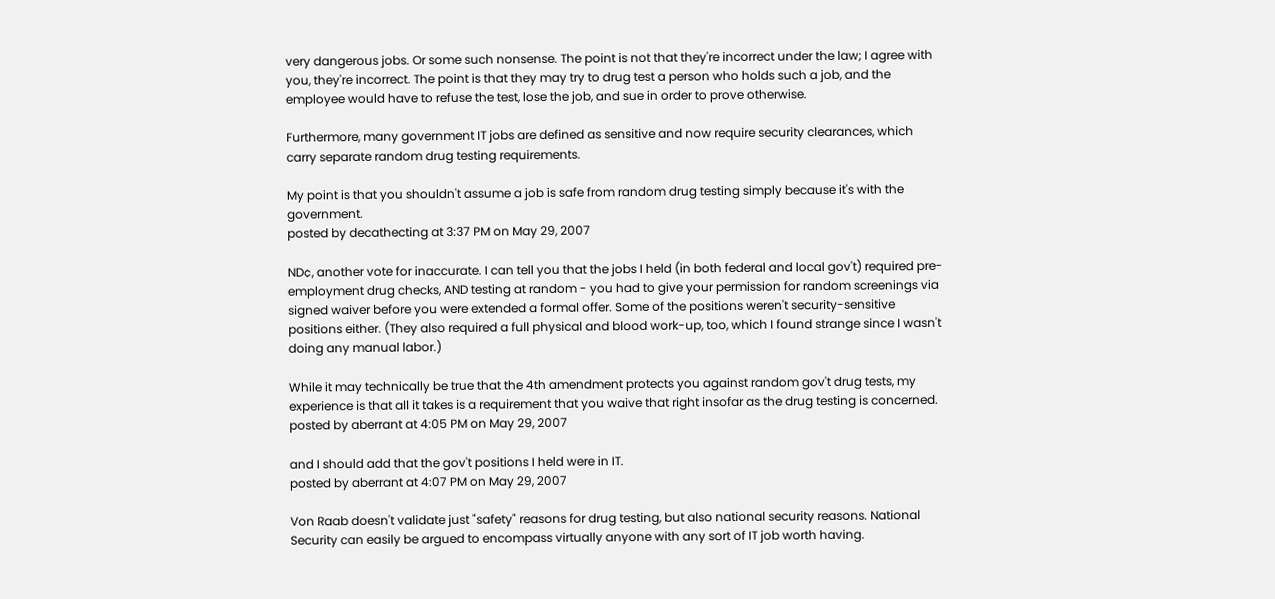very dangerous jobs. Or some such nonsense. The point is not that they're incorrect under the law; I agree with you, they're incorrect. The point is that they may try to drug test a person who holds such a job, and the employee would have to refuse the test, lose the job, and sue in order to prove otherwise.

Furthermore, many government IT jobs are defined as sensitive and now require security clearances, which carry separate random drug testing requirements.

My point is that you shouldn't assume a job is safe from random drug testing simply because it's with the government.
posted by decathecting at 3:37 PM on May 29, 2007

ND¢, another vote for inaccurate. I can tell you that the jobs I held (in both federal and local gov't) required pre-employment drug checks, AND testing at random - you had to give your permission for random screenings via signed waiver before you were extended a formal offer. Some of the positions weren't security-sensitive positions either. (They also required a full physical and blood work-up, too, which I found strange since I wasn't doing any manual labor.)

While it may technically be true that the 4th amendment protects you against random gov't drug tests, my experience is that all it takes is a requirement that you waive that right insofar as the drug testing is concerned.
posted by aberrant at 4:05 PM on May 29, 2007

and I should add that the gov't positions I held were in IT.
posted by aberrant at 4:07 PM on May 29, 2007

Von Raab doesn't validate just "safety" reasons for drug testing, but also national security reasons. National Security can easily be argued to encompass virtually anyone with any sort of IT job worth having.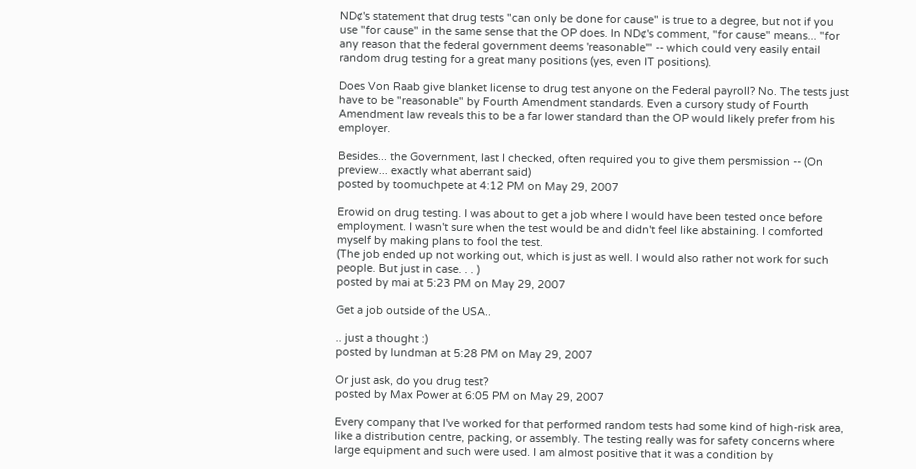ND¢'s statement that drug tests "can only be done for cause" is true to a degree, but not if you use "for cause" in the same sense that the OP does. In ND¢'s comment, "for cause" means... "for any reason that the federal government deems 'reasonable'" -- which could very easily entail random drug testing for a great many positions (yes, even IT positions).

Does Von Raab give blanket license to drug test anyone on the Federal payroll? No. The tests just have to be "reasonable" by Fourth Amendment standards. Even a cursory study of Fourth Amendment law reveals this to be a far lower standard than the OP would likely prefer from his employer.

Besides... the Government, last I checked, often required you to give them persmission -- (On preview... exactly what aberrant said)
posted by toomuchpete at 4:12 PM on May 29, 2007

Erowid on drug testing. I was about to get a job where I would have been tested once before employment. I wasn't sure when the test would be and didn't feel like abstaining. I comforted myself by making plans to fool the test.
(The job ended up not working out, which is just as well. I would also rather not work for such people. But just in case. . . )
posted by mai at 5:23 PM on May 29, 2007

Get a job outside of the USA..

.. just a thought :)
posted by lundman at 5:28 PM on May 29, 2007

Or just ask, do you drug test?
posted by Max Power at 6:05 PM on May 29, 2007

Every company that I've worked for that performed random tests had some kind of high-risk area, like a distribution centre, packing, or assembly. The testing really was for safety concerns where large equipment and such were used. I am almost positive that it was a condition by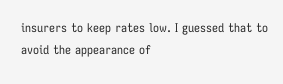insurers to keep rates low. I guessed that to avoid the appearance of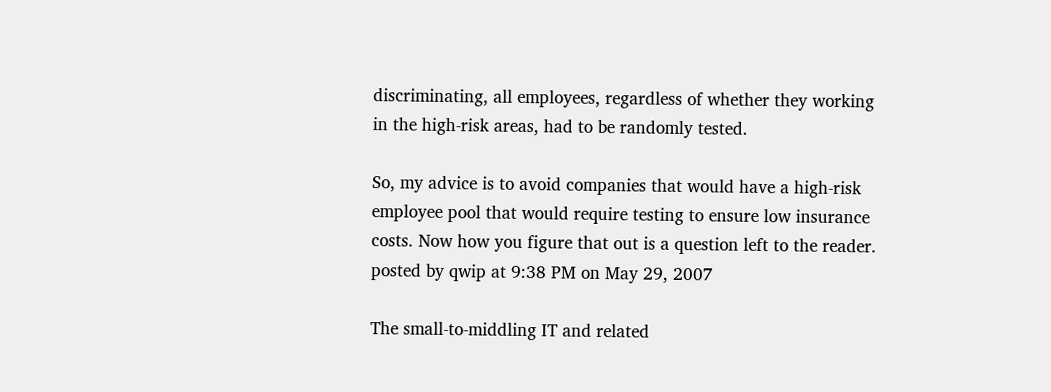discriminating, all employees, regardless of whether they working in the high-risk areas, had to be randomly tested.

So, my advice is to avoid companies that would have a high-risk employee pool that would require testing to ensure low insurance costs. Now how you figure that out is a question left to the reader.
posted by qwip at 9:38 PM on May 29, 2007

The small-to-middling IT and related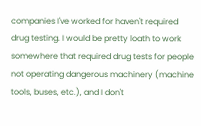companies I've worked for haven't required drug testing. I would be pretty loath to work somewhere that required drug tests for people not operating dangerous machinery (machine tools, buses, etc.), and I don't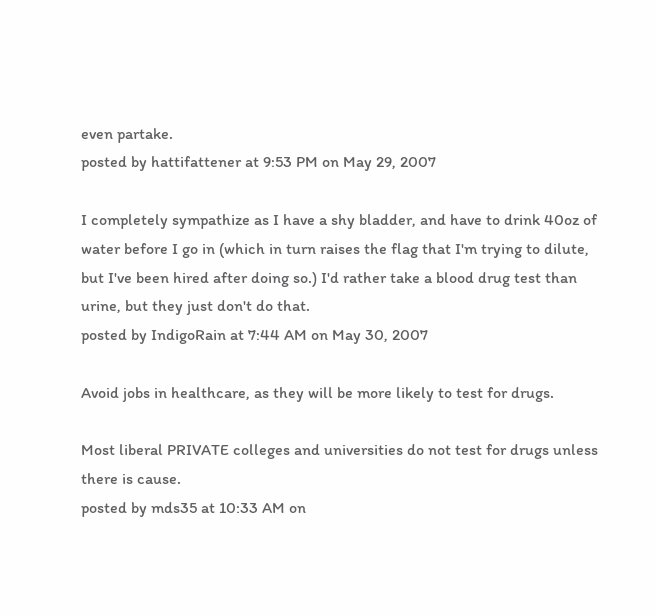even partake.
posted by hattifattener at 9:53 PM on May 29, 2007

I completely sympathize as I have a shy bladder, and have to drink 40oz of water before I go in (which in turn raises the flag that I'm trying to dilute, but I've been hired after doing so.) I'd rather take a blood drug test than urine, but they just don't do that.
posted by IndigoRain at 7:44 AM on May 30, 2007

Avoid jobs in healthcare, as they will be more likely to test for drugs.

Most liberal PRIVATE colleges and universities do not test for drugs unless there is cause.
posted by mds35 at 10:33 AM on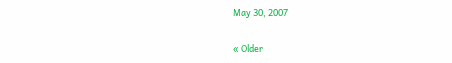May 30, 2007

« Older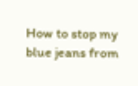How to stop my blue jeans from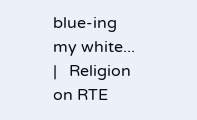blue-ing my white...   |   Religion on RTE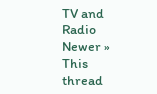TV and Radio Newer »
This thread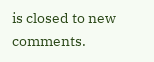is closed to new comments.